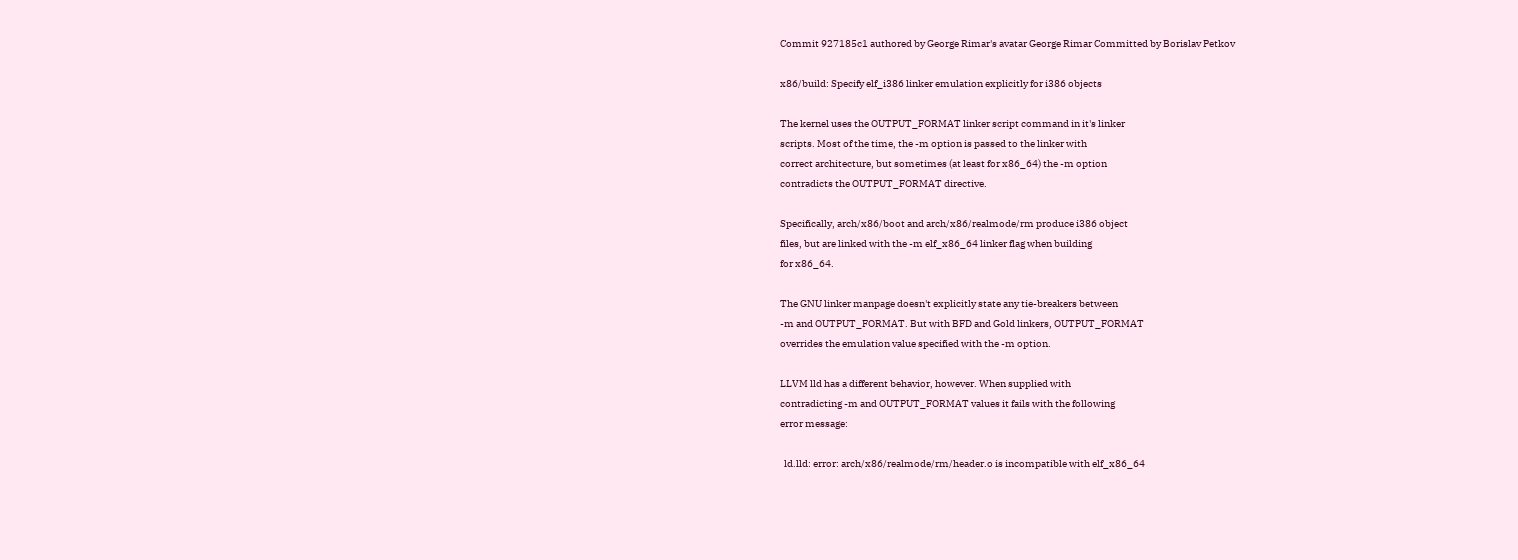Commit 927185c1 authored by George Rimar's avatar George Rimar Committed by Borislav Petkov

x86/build: Specify elf_i386 linker emulation explicitly for i386 objects

The kernel uses the OUTPUT_FORMAT linker script command in it's linker
scripts. Most of the time, the -m option is passed to the linker with
correct architecture, but sometimes (at least for x86_64) the -m option
contradicts the OUTPUT_FORMAT directive.

Specifically, arch/x86/boot and arch/x86/realmode/rm produce i386 object
files, but are linked with the -m elf_x86_64 linker flag when building
for x86_64.

The GNU linker manpage doesn't explicitly state any tie-breakers between
-m and OUTPUT_FORMAT. But with BFD and Gold linkers, OUTPUT_FORMAT
overrides the emulation value specified with the -m option.

LLVM lld has a different behavior, however. When supplied with
contradicting -m and OUTPUT_FORMAT values it fails with the following
error message:

  ld.lld: error: arch/x86/realmode/rm/header.o is incompatible with elf_x86_64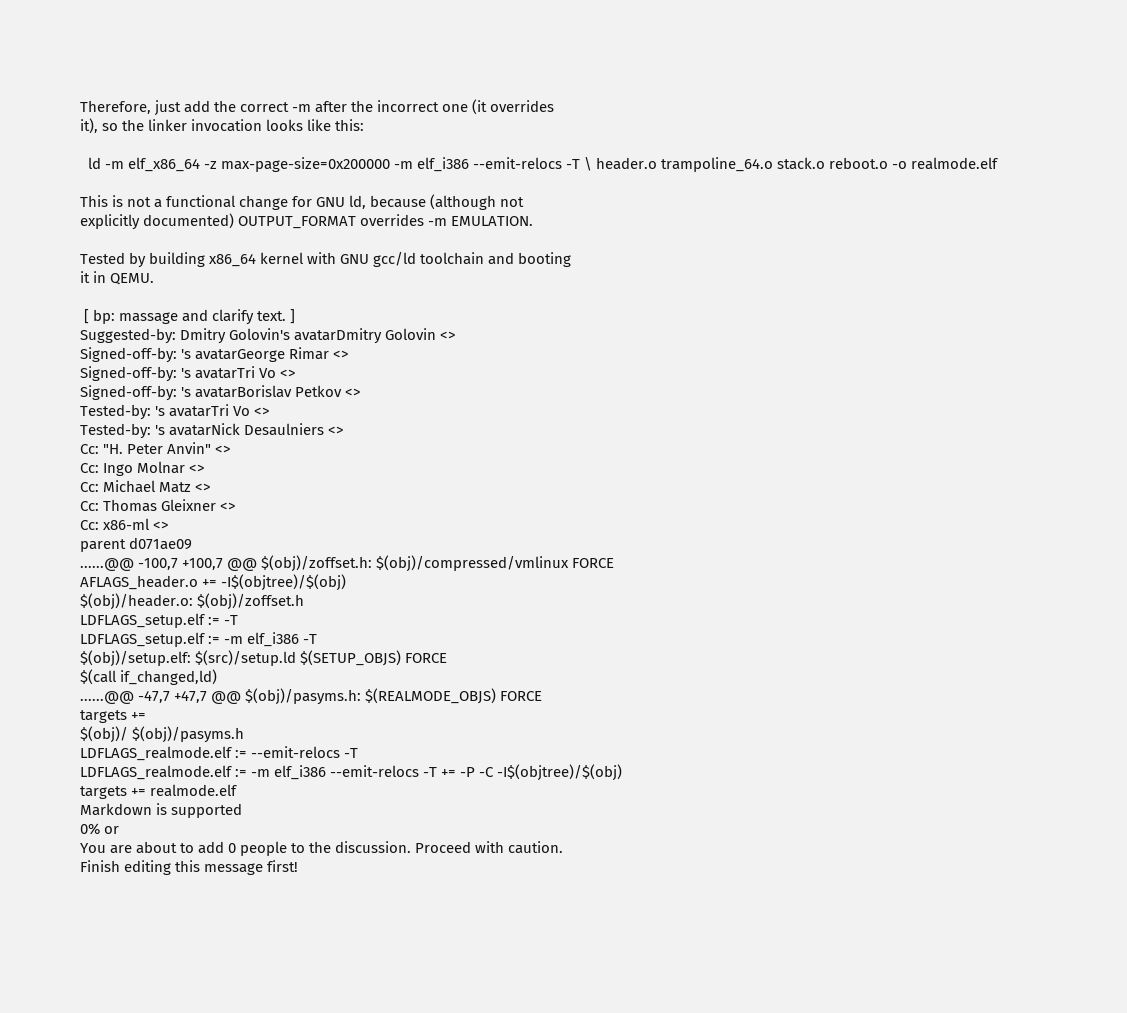Therefore, just add the correct -m after the incorrect one (it overrides
it), so the linker invocation looks like this:

  ld -m elf_x86_64 -z max-page-size=0x200000 -m elf_i386 --emit-relocs -T \ header.o trampoline_64.o stack.o reboot.o -o realmode.elf

This is not a functional change for GNU ld, because (although not
explicitly documented) OUTPUT_FORMAT overrides -m EMULATION.

Tested by building x86_64 kernel with GNU gcc/ld toolchain and booting
it in QEMU.

 [ bp: massage and clarify text. ]
Suggested-by: Dmitry Golovin's avatarDmitry Golovin <>
Signed-off-by: 's avatarGeorge Rimar <>
Signed-off-by: 's avatarTri Vo <>
Signed-off-by: 's avatarBorislav Petkov <>
Tested-by: 's avatarTri Vo <>
Tested-by: 's avatarNick Desaulniers <>
Cc: "H. Peter Anvin" <>
Cc: Ingo Molnar <>
Cc: Michael Matz <>
Cc: Thomas Gleixner <>
Cc: x86-ml <>
parent d071ae09
......@@ -100,7 +100,7 @@ $(obj)/zoffset.h: $(obj)/compressed/vmlinux FORCE
AFLAGS_header.o += -I$(objtree)/$(obj)
$(obj)/header.o: $(obj)/zoffset.h
LDFLAGS_setup.elf := -T
LDFLAGS_setup.elf := -m elf_i386 -T
$(obj)/setup.elf: $(src)/setup.ld $(SETUP_OBJS) FORCE
$(call if_changed,ld)
......@@ -47,7 +47,7 @@ $(obj)/pasyms.h: $(REALMODE_OBJS) FORCE
targets +=
$(obj)/ $(obj)/pasyms.h
LDFLAGS_realmode.elf := --emit-relocs -T
LDFLAGS_realmode.elf := -m elf_i386 --emit-relocs -T += -P -C -I$(objtree)/$(obj)
targets += realmode.elf
Markdown is supported
0% or
You are about to add 0 people to the discussion. Proceed with caution.
Finish editing this message first!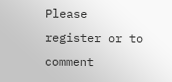Please register or to comment